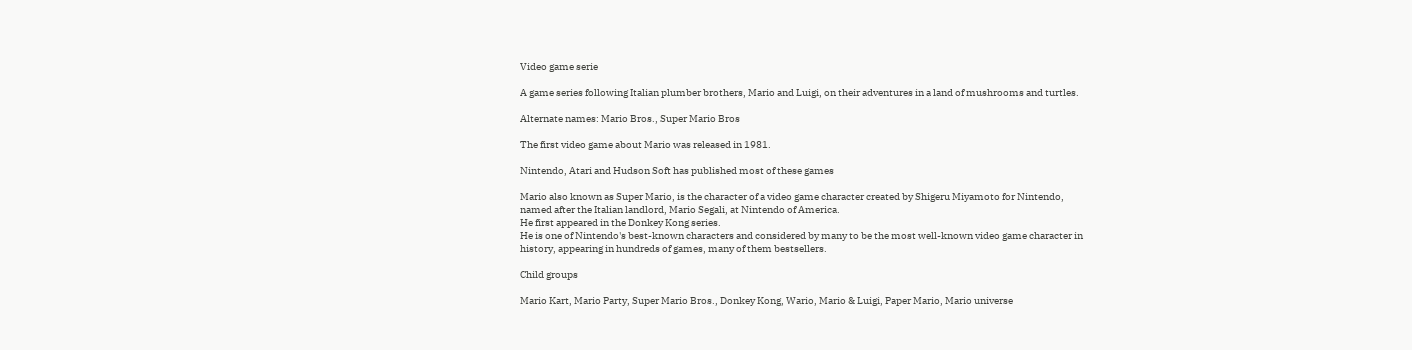Video game serie

A game series following Italian plumber brothers, Mario and Luigi, on their adventures in a land of mushrooms and turtles.

Alternate names: Mario Bros., Super Mario Bros

The first video game about Mario was released in 1981.

Nintendo, Atari and Hudson Soft has published most of these games

Mario also known as Super Mario, is the character of a video game character created by Shigeru Miyamoto for Nintendo, named after the Italian landlord, Mario Segali, at Nintendo of America.
He first appeared in the Donkey Kong series.
He is one of Nintendo's best-known characters and considered by many to be the most well-known video game character in history, appearing in hundreds of games, many of them bestsellers.

Child groups

Mario Kart, Mario Party, Super Mario Bros., Donkey Kong, Wario, Mario & Luigi, Paper Mario, Mario universe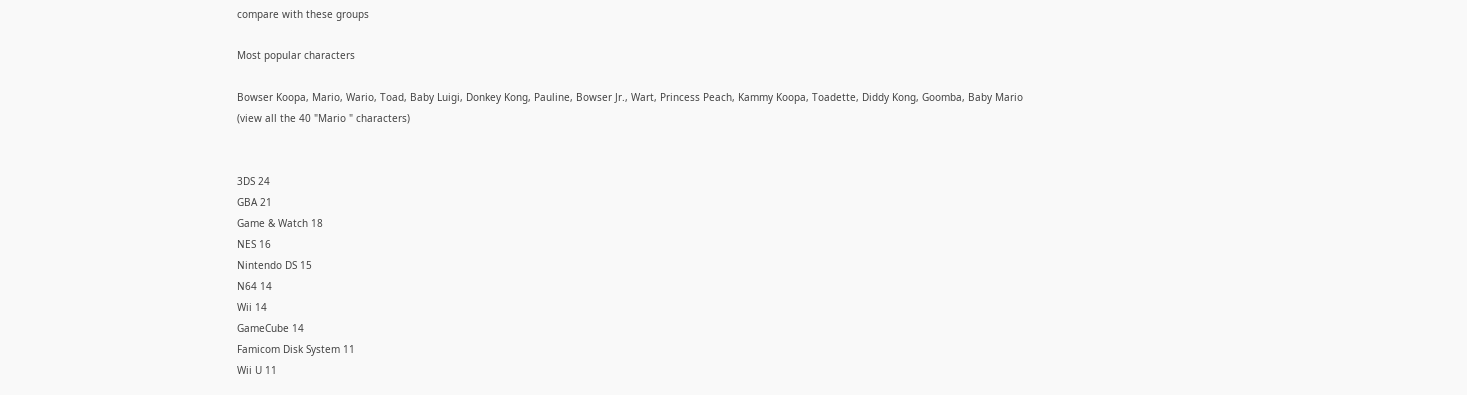compare with these groups

Most popular characters

Bowser Koopa, Mario, Wario, Toad, Baby Luigi, Donkey Kong, Pauline, Bowser Jr., Wart, Princess Peach, Kammy Koopa, Toadette, Diddy Kong, Goomba, Baby Mario
(view all the 40 "Mario " characters)


3DS 24
GBA 21
Game & Watch 18
NES 16
Nintendo DS 15
N64 14
Wii 14
GameCube 14
Famicom Disk System 11
Wii U 11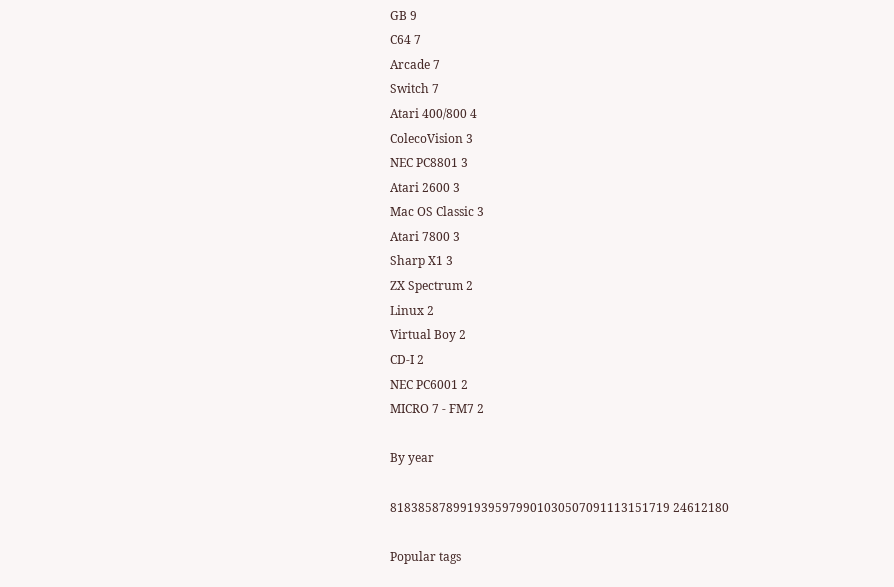GB 9
C64 7
Arcade 7
Switch 7
Atari 400/800 4
ColecoVision 3
NEC PC8801 3
Atari 2600 3
Mac OS Classic 3
Atari 7800 3
Sharp X1 3
ZX Spectrum 2
Linux 2
Virtual Boy 2
CD-I 2
NEC PC6001 2
MICRO 7 - FM7 2

By year

8183858789919395979901030507091113151719 24612180

Popular tags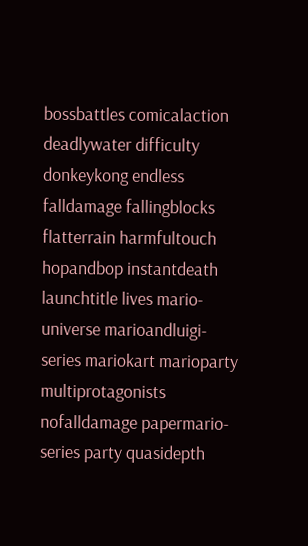bossbattles comicalaction deadlywater difficulty donkeykong endless falldamage fallingblocks flatterrain harmfultouch hopandbop instantdeath launchtitle lives mario-universe marioandluigi-series mariokart marioparty multiprotagonists nofalldamage papermario-series party quasidepth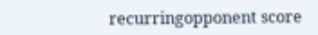recurringopponent score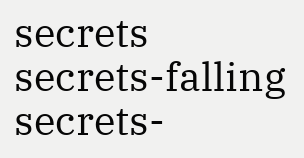secrets secrets-falling secrets-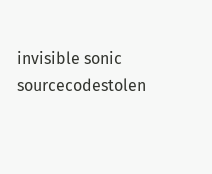invisible sonic sourcecodestolen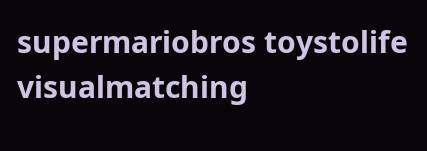supermariobros toystolife visualmatching